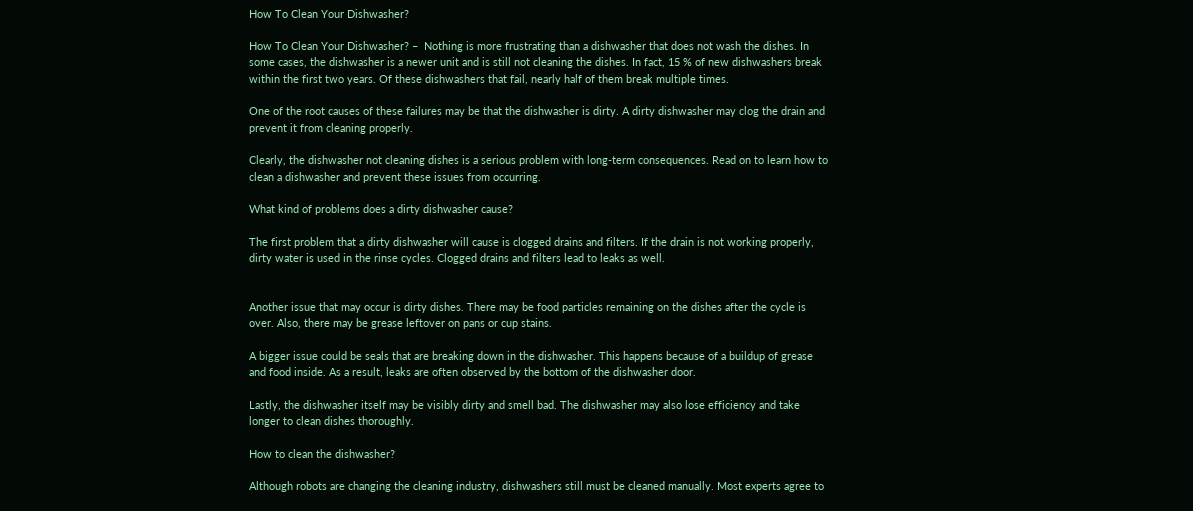How To Clean Your Dishwasher?

How To Clean Your Dishwasher? –  Nothing is more frustrating than a dishwasher that does not wash the dishes. In some cases, the dishwasher is a newer unit and is still not cleaning the dishes. In fact, 15 % of new dishwashers break within the first two years. Of these dishwashers that fail, nearly half of them break multiple times.

One of the root causes of these failures may be that the dishwasher is dirty. A dirty dishwasher may clog the drain and prevent it from cleaning properly.

Clearly, the dishwasher not cleaning dishes is a serious problem with long-term consequences. Read on to learn how to clean a dishwasher and prevent these issues from occurring.

What kind of problems does a dirty dishwasher cause?

The first problem that a dirty dishwasher will cause is clogged drains and filters. If the drain is not working properly, dirty water is used in the rinse cycles. Clogged drains and filters lead to leaks as well.


Another issue that may occur is dirty dishes. There may be food particles remaining on the dishes after the cycle is over. Also, there may be grease leftover on pans or cup stains.

A bigger issue could be seals that are breaking down in the dishwasher. This happens because of a buildup of grease and food inside. As a result, leaks are often observed by the bottom of the dishwasher door.

Lastly, the dishwasher itself may be visibly dirty and smell bad. The dishwasher may also lose efficiency and take longer to clean dishes thoroughly.

How to clean the dishwasher?

Although robots are changing the cleaning industry, dishwashers still must be cleaned manually. Most experts agree to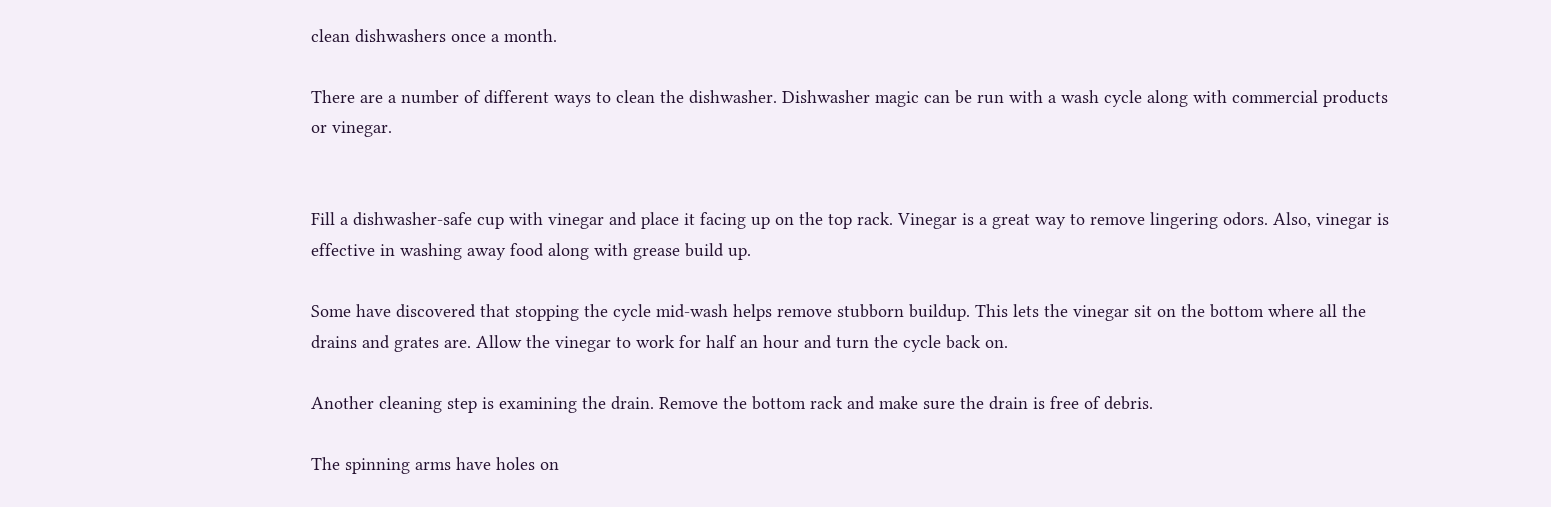clean dishwashers once a month.

There are a number of different ways to clean the dishwasher. Dishwasher magic can be run with a wash cycle along with commercial products or vinegar.


Fill a dishwasher-safe cup with vinegar and place it facing up on the top rack. Vinegar is a great way to remove lingering odors. Also, vinegar is effective in washing away food along with grease build up.

Some have discovered that stopping the cycle mid-wash helps remove stubborn buildup. This lets the vinegar sit on the bottom where all the drains and grates are. Allow the vinegar to work for half an hour and turn the cycle back on.

Another cleaning step is examining the drain. Remove the bottom rack and make sure the drain is free of debris.

The spinning arms have holes on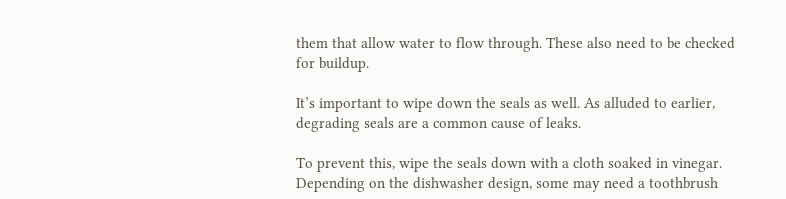them that allow water to flow through. These also need to be checked for buildup.

It’s important to wipe down the seals as well. As alluded to earlier, degrading seals are a common cause of leaks.

To prevent this, wipe the seals down with a cloth soaked in vinegar. Depending on the dishwasher design, some may need a toothbrush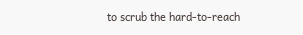to scrub the hard-to-reach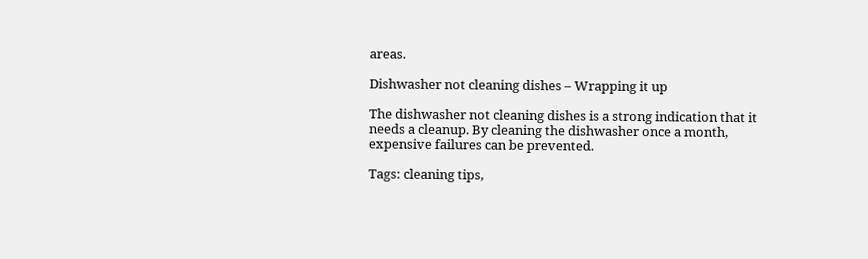areas.

Dishwasher not cleaning dishes – Wrapping it up

The dishwasher not cleaning dishes is a strong indication that it needs a cleanup. By cleaning the dishwasher once a month, expensive failures can be prevented.

Tags: cleaning tips,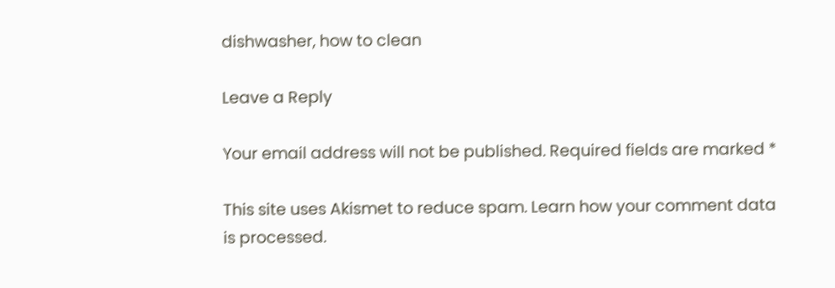dishwasher, how to clean

Leave a Reply

Your email address will not be published. Required fields are marked *

This site uses Akismet to reduce spam. Learn how your comment data is processed.